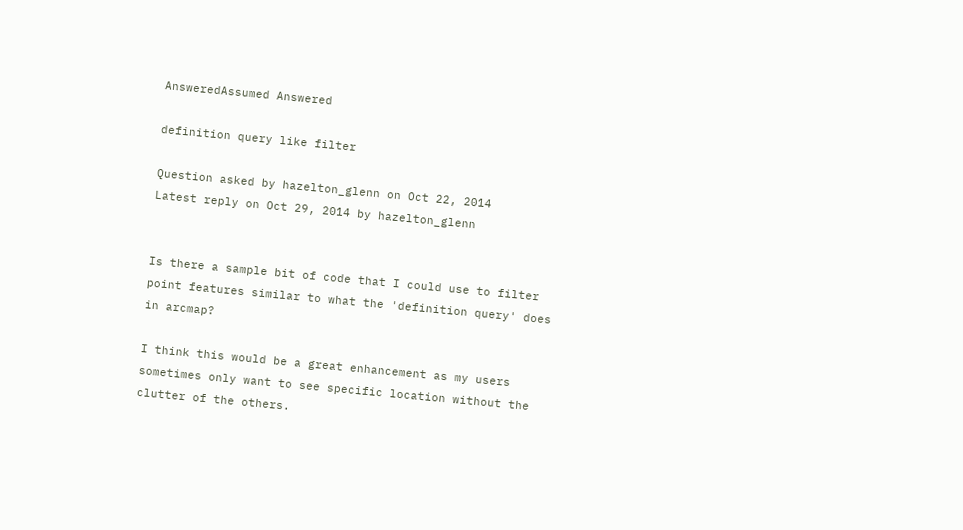AnsweredAssumed Answered

definition query like filter

Question asked by hazelton_glenn on Oct 22, 2014
Latest reply on Oct 29, 2014 by hazelton_glenn


Is there a sample bit of code that I could use to filter point features similar to what the 'definition query' does in arcmap?

I think this would be a great enhancement as my users sometimes only want to see specific location without the clutter of the others.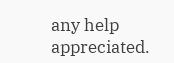any help appreciated.